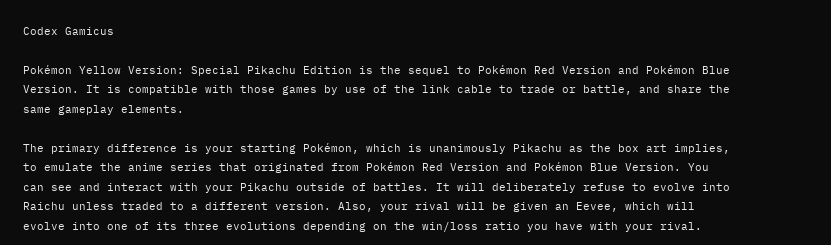Codex Gamicus

Pokémon Yellow Version: Special Pikachu Edition is the sequel to Pokémon Red Version and Pokémon Blue Version. It is compatible with those games by use of the link cable to trade or battle, and share the same gameplay elements.

The primary difference is your starting Pokémon, which is unanimously Pikachu as the box art implies, to emulate the anime series that originated from Pokémon Red Version and Pokémon Blue Version. You can see and interact with your Pikachu outside of battles. It will deliberately refuse to evolve into Raichu unless traded to a different version. Also, your rival will be given an Eevee, which will evolve into one of its three evolutions depending on the win/loss ratio you have with your rival.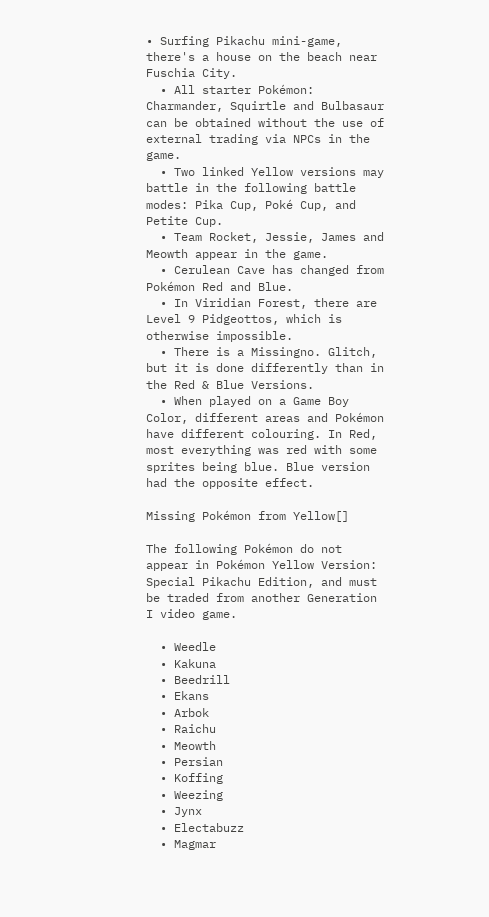• Surfing Pikachu mini-game, there's a house on the beach near Fuschia City.
  • All starter Pokémon: Charmander, Squirtle and Bulbasaur can be obtained without the use of external trading via NPCs in the game.
  • Two linked Yellow versions may battle in the following battle modes: Pika Cup, Poké Cup, and Petite Cup.
  • Team Rocket, Jessie, James and Meowth appear in the game.
  • Cerulean Cave has changed from Pokémon Red and Blue.
  • In Viridian Forest, there are Level 9 Pidgeottos, which is otherwise impossible.
  • There is a Missingno. Glitch, but it is done differently than in the Red & Blue Versions.
  • When played on a Game Boy Color, different areas and Pokémon have different colouring. In Red, most everything was red with some sprites being blue. Blue version had the opposite effect.

Missing Pokémon from Yellow[]

The following Pokémon do not appear in Pokémon Yellow Version: Special Pikachu Edition, and must be traded from another Generation I video game.

  • Weedle
  • Kakuna
  • Beedrill
  • Ekans
  • Arbok
  • Raichu
  • Meowth
  • Persian
  • Koffing
  • Weezing
  • Jynx
  • Electabuzz
  • Magmar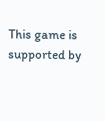This game is supported by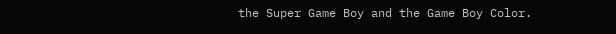the Super Game Boy and the Game Boy Color.